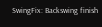SwingFix: Backswing finish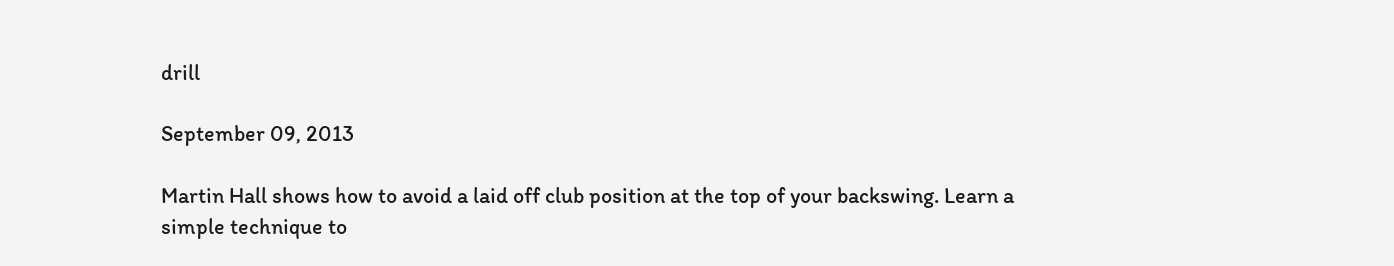drill

September 09, 2013

Martin Hall shows how to avoid a laid off club position at the top of your backswing. Learn a simple technique to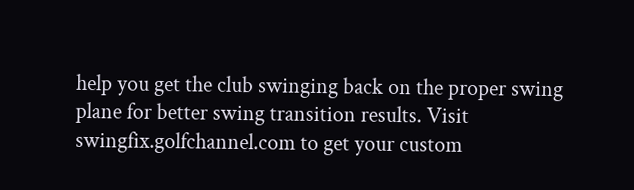help you get the club swinging back on the proper swing plane for better swing transition results. Visit swingfix.golfchannel.com to get your custom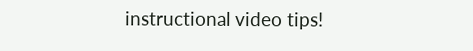instructional video tips!